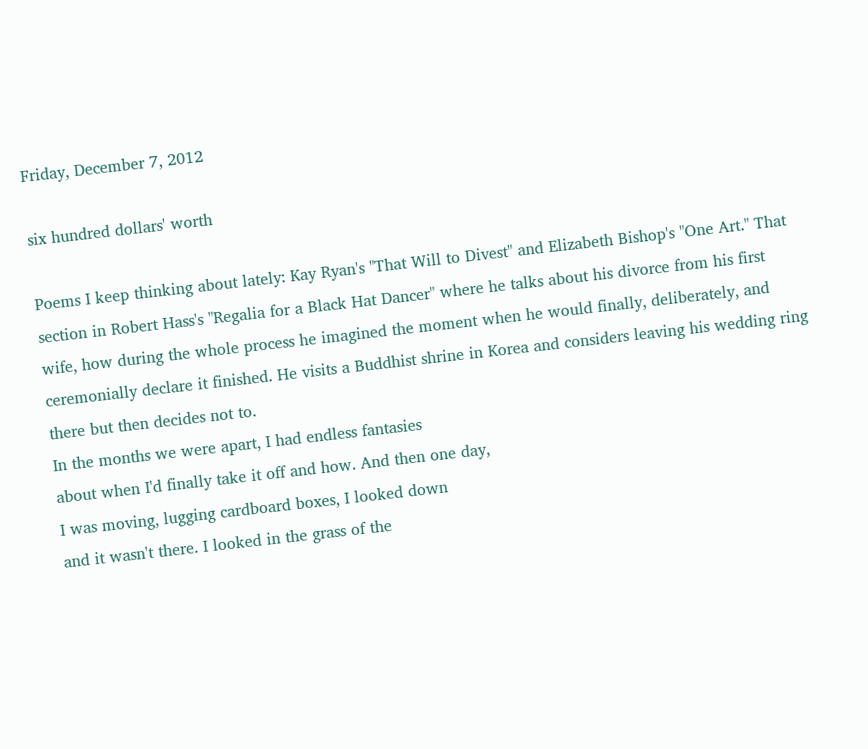Friday, December 7, 2012

six hundred dollars' worth

Poems I keep thinking about lately: Kay Ryan's "That Will to Divest" and Elizabeth Bishop's "One Art." That section in Robert Hass's "Regalia for a Black Hat Dancer" where he talks about his divorce from his first wife, how during the whole process he imagined the moment when he would finally, deliberately, and ceremonially declare it finished. He visits a Buddhist shrine in Korea and considers leaving his wedding ring there but then decides not to.
In the months we were apart, I had endless fantasies
about when I'd finally take it off and how. And then one day,
I was moving, lugging cardboard boxes, I looked down
and it wasn't there. I looked in the grass of the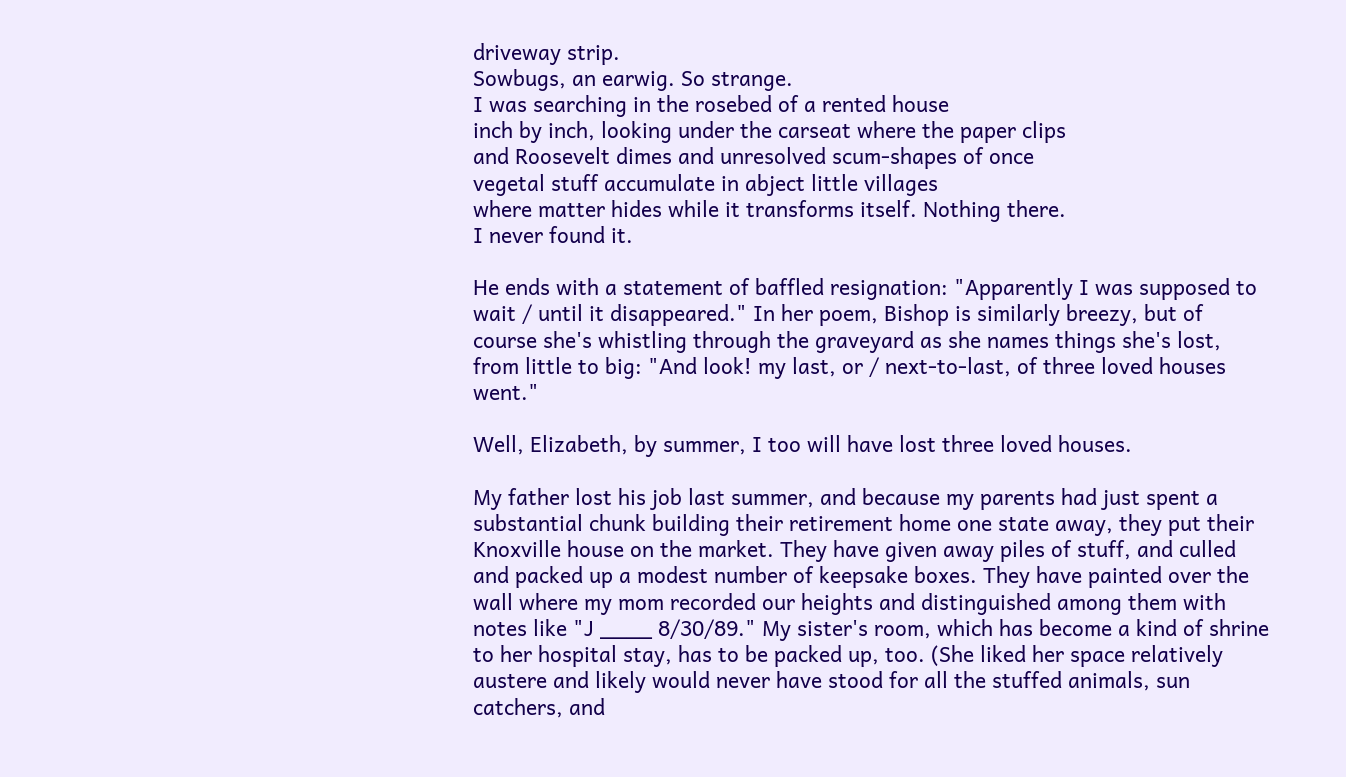driveway strip.
Sowbugs, an earwig. So strange.
I was searching in the rosebed of a rented house
inch by inch, looking under the carseat where the paper clips
and Roosevelt dimes and unresolved scum-shapes of once
vegetal stuff accumulate in abject little villages
where matter hides while it transforms itself. Nothing there.
I never found it.

He ends with a statement of baffled resignation: "Apparently I was supposed to wait / until it disappeared." In her poem, Bishop is similarly breezy, but of course she's whistling through the graveyard as she names things she's lost, from little to big: "And look! my last, or / next-to-last, of three loved houses went."

Well, Elizabeth, by summer, I too will have lost three loved houses.

My father lost his job last summer, and because my parents had just spent a substantial chunk building their retirement home one state away, they put their Knoxville house on the market. They have given away piles of stuff, and culled and packed up a modest number of keepsake boxes. They have painted over the wall where my mom recorded our heights and distinguished among them with notes like "J ____ 8/30/89." My sister's room, which has become a kind of shrine to her hospital stay, has to be packed up, too. (She liked her space relatively austere and likely would never have stood for all the stuffed animals, sun catchers, and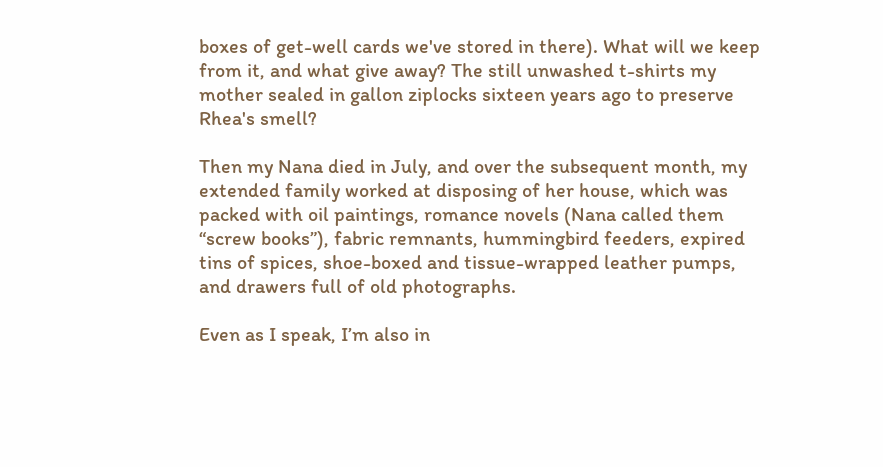boxes of get-well cards we've stored in there). What will we keep from it, and what give away? The still unwashed t-shirts my mother sealed in gallon ziplocks sixteen years ago to preserve Rhea's smell?

Then my Nana died in July, and over the subsequent month, my extended family worked at disposing of her house, which was packed with oil paintings, romance novels (Nana called them “screw books”), fabric remnants, hummingbird feeders, expired tins of spices, shoe-boxed and tissue-wrapped leather pumps, and drawers full of old photographs.

Even as I speak, I’m also in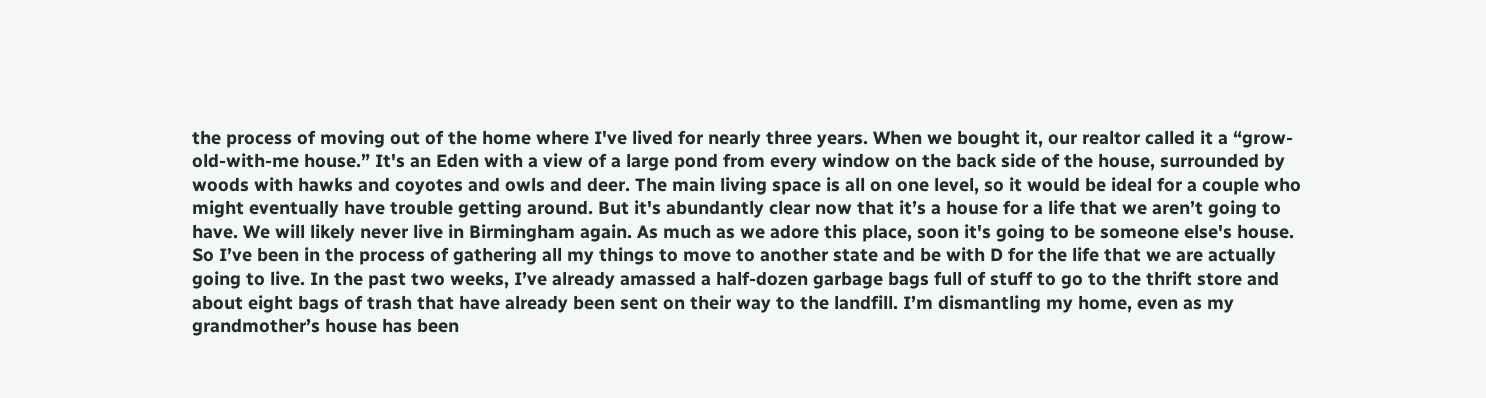the process of moving out of the home where I've lived for nearly three years. When we bought it, our realtor called it a “grow-old-with-me house.” It's an Eden with a view of a large pond from every window on the back side of the house, surrounded by woods with hawks and coyotes and owls and deer. The main living space is all on one level, so it would be ideal for a couple who might eventually have trouble getting around. But it's abundantly clear now that it’s a house for a life that we aren’t going to have. We will likely never live in Birmingham again. As much as we adore this place, soon it's going to be someone else's house. So I’ve been in the process of gathering all my things to move to another state and be with D for the life that we are actually going to live. In the past two weeks, I’ve already amassed a half-dozen garbage bags full of stuff to go to the thrift store and about eight bags of trash that have already been sent on their way to the landfill. I’m dismantling my home, even as my grandmother’s house has been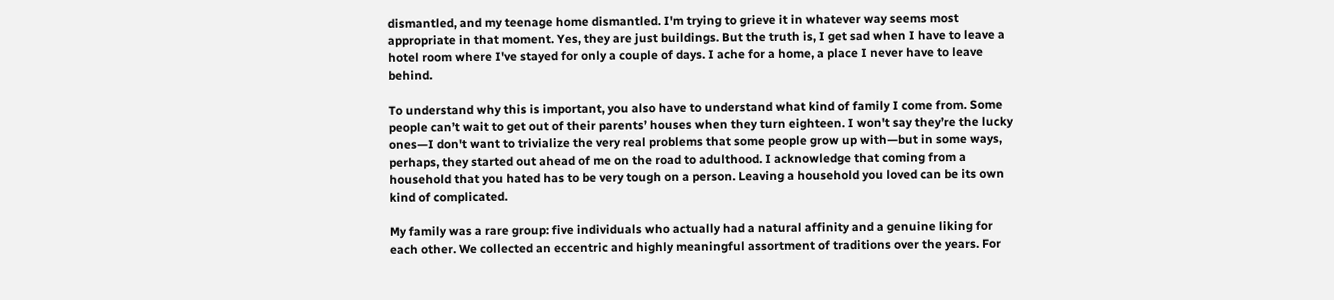dismantled, and my teenage home dismantled. I'm trying to grieve it in whatever way seems most appropriate in that moment. Yes, they are just buildings. But the truth is, I get sad when I have to leave a hotel room where I've stayed for only a couple of days. I ache for a home, a place I never have to leave behind.

To understand why this is important, you also have to understand what kind of family I come from. Some people can’t wait to get out of their parents’ houses when they turn eighteen. I won't say they’re the lucky ones—I don't want to trivialize the very real problems that some people grow up with—but in some ways, perhaps, they started out ahead of me on the road to adulthood. I acknowledge that coming from a household that you hated has to be very tough on a person. Leaving a household you loved can be its own kind of complicated.

My family was a rare group: five individuals who actually had a natural affinity and a genuine liking for each other. We collected an eccentric and highly meaningful assortment of traditions over the years. For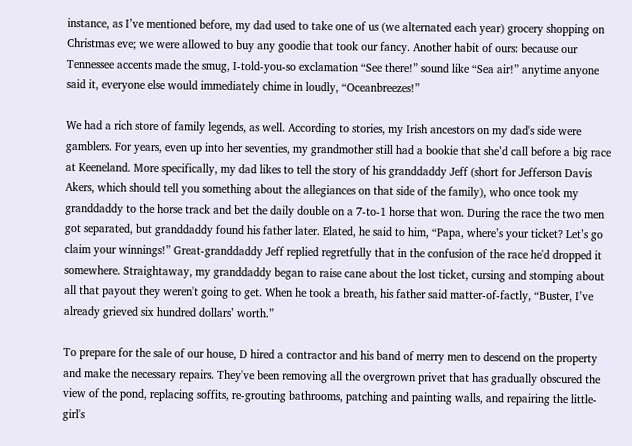instance, as I’ve mentioned before, my dad used to take one of us (we alternated each year) grocery shopping on Christmas eve; we were allowed to buy any goodie that took our fancy. Another habit of ours: because our Tennessee accents made the smug, I-told-you-so exclamation “See there!” sound like “Sea air!” anytime anyone said it, everyone else would immediately chime in loudly, “Oceanbreezes!”

We had a rich store of family legends, as well. According to stories, my Irish ancestors on my dad's side were gamblers. For years, even up into her seventies, my grandmother still had a bookie that she’d call before a big race at Keeneland. More specifically, my dad likes to tell the story of his granddaddy Jeff (short for Jefferson Davis Akers, which should tell you something about the allegiances on that side of the family), who once took my granddaddy to the horse track and bet the daily double on a 7-to-1 horse that won. During the race the two men got separated, but granddaddy found his father later. Elated, he said to him, “Papa, where’s your ticket? Let’s go claim your winnings!” Great-granddaddy Jeff replied regretfully that in the confusion of the race he'd dropped it somewhere. Straightaway, my granddaddy began to raise cane about the lost ticket, cursing and stomping about all that payout they weren't going to get. When he took a breath, his father said matter-of-factly, “Buster, I’ve already grieved six hundred dollars’ worth.”

To prepare for the sale of our house, D hired a contractor and his band of merry men to descend on the property and make the necessary repairs. They've been removing all the overgrown privet that has gradually obscured the view of the pond, replacing soffits, re-grouting bathrooms, patching and painting walls, and repairing the little-girl's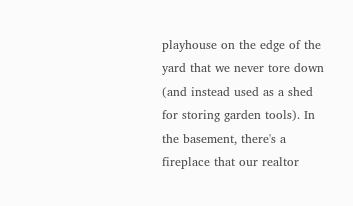playhouse on the edge of the yard that we never tore down (and instead used as a shed for storing garden tools). In the basement, there's a fireplace that our realtor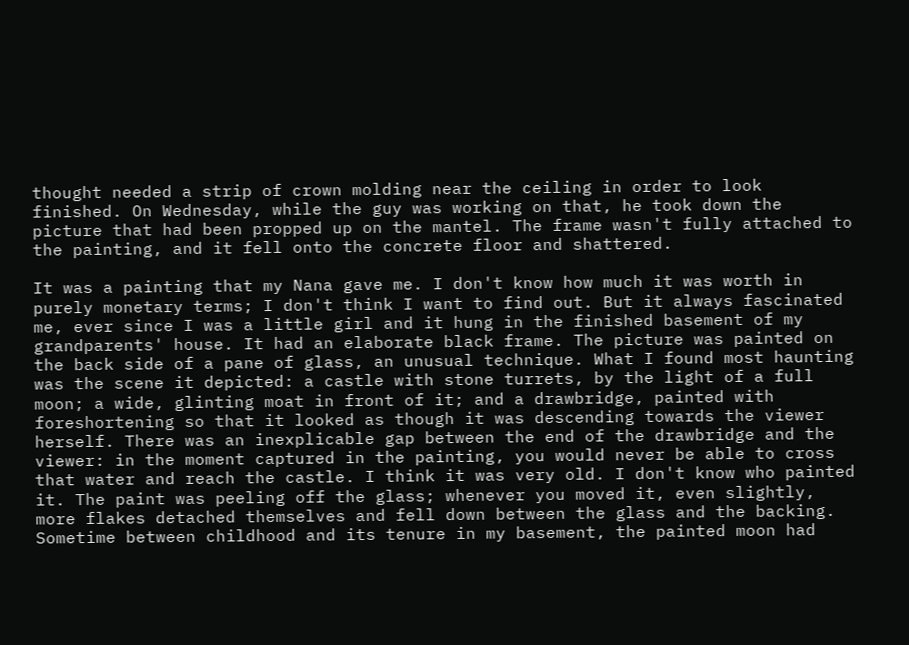thought needed a strip of crown molding near the ceiling in order to look finished. On Wednesday, while the guy was working on that, he took down the picture that had been propped up on the mantel. The frame wasn't fully attached to the painting, and it fell onto the concrete floor and shattered.

It was a painting that my Nana gave me. I don't know how much it was worth in purely monetary terms; I don't think I want to find out. But it always fascinated me, ever since I was a little girl and it hung in the finished basement of my grandparents' house. It had an elaborate black frame. The picture was painted on the back side of a pane of glass, an unusual technique. What I found most haunting was the scene it depicted: a castle with stone turrets, by the light of a full moon; a wide, glinting moat in front of it; and a drawbridge, painted with foreshortening so that it looked as though it was descending towards the viewer herself. There was an inexplicable gap between the end of the drawbridge and the viewer: in the moment captured in the painting, you would never be able to cross that water and reach the castle. I think it was very old. I don't know who painted it. The paint was peeling off the glass; whenever you moved it, even slightly, more flakes detached themselves and fell down between the glass and the backing. Sometime between childhood and its tenure in my basement, the painted moon had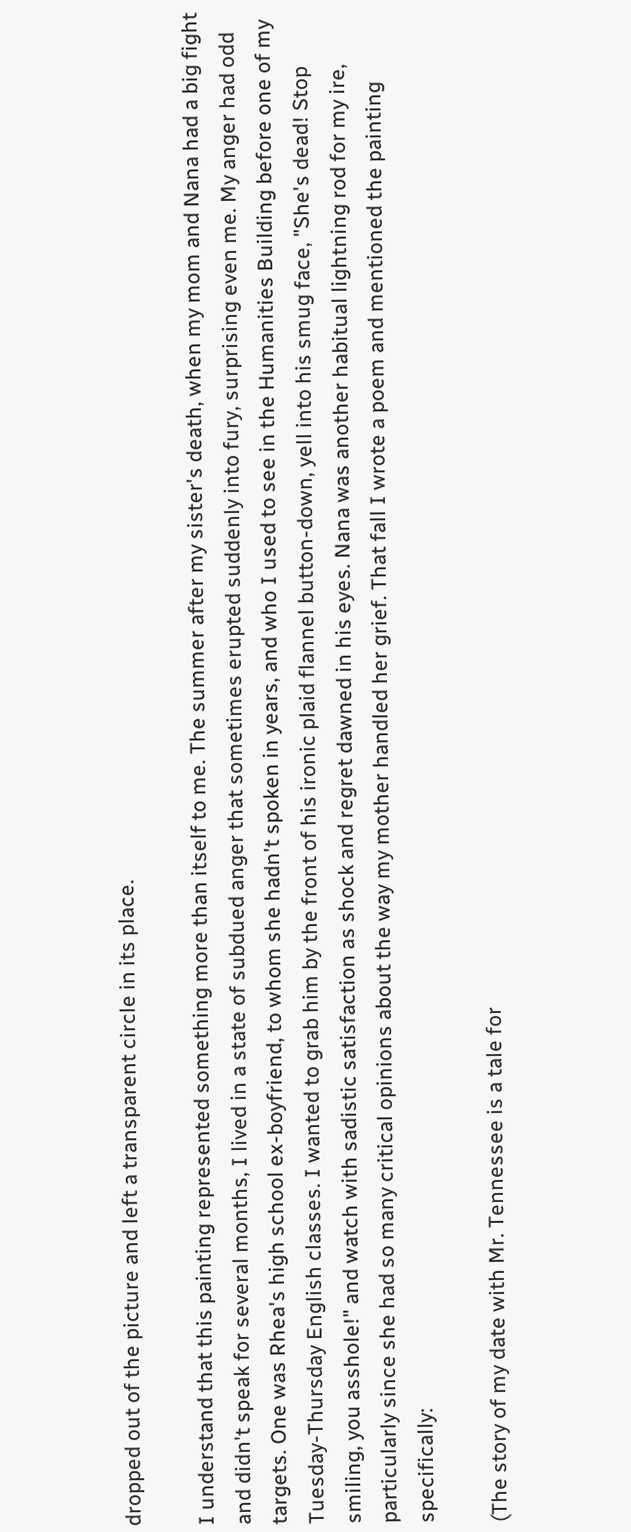dropped out of the picture and left a transparent circle in its place.

I understand that this painting represented something more than itself to me. The summer after my sister's death, when my mom and Nana had a big fight and didn't speak for several months, I lived in a state of subdued anger that sometimes erupted suddenly into fury, surprising even me. My anger had odd targets. One was Rhea's high school ex-boyfriend, to whom she hadn't spoken in years, and who I used to see in the Humanities Building before one of my Tuesday-Thursday English classes. I wanted to grab him by the front of his ironic plaid flannel button-down, yell into his smug face, "She's dead! Stop smiling, you asshole!" and watch with sadistic satisfaction as shock and regret dawned in his eyes. Nana was another habitual lightning rod for my ire, particularly since she had so many critical opinions about the way my mother handled her grief. That fall I wrote a poem and mentioned the painting specifically:

(The story of my date with Mr. Tennessee is a tale for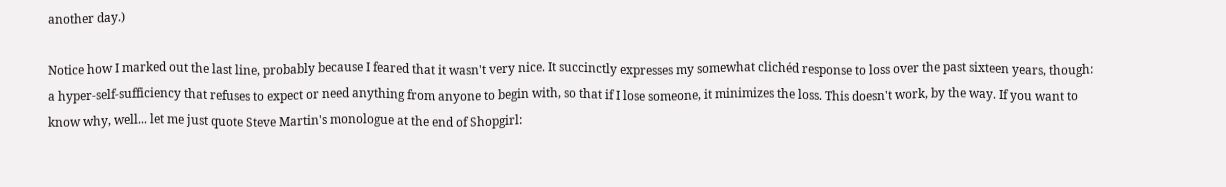another day.)

Notice how I marked out the last line, probably because I feared that it wasn't very nice. It succinctly expresses my somewhat clichéd response to loss over the past sixteen years, though: a hyper-self-sufficiency that refuses to expect or need anything from anyone to begin with, so that if I lose someone, it minimizes the loss. This doesn't work, by the way. If you want to know why, well... let me just quote Steve Martin's monologue at the end of Shopgirl: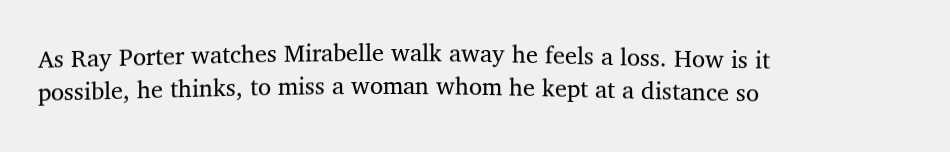As Ray Porter watches Mirabelle walk away he feels a loss. How is it possible, he thinks, to miss a woman whom he kept at a distance so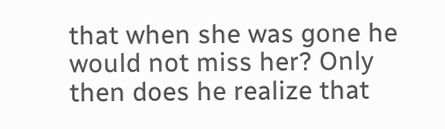that when she was gone he would not miss her? Only then does he realize that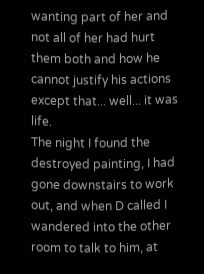wanting part of her and not all of her had hurt them both and how he cannot justify his actions except that... well... it was life.
The night I found the destroyed painting, I had gone downstairs to work out, and when D called I wandered into the other room to talk to him, at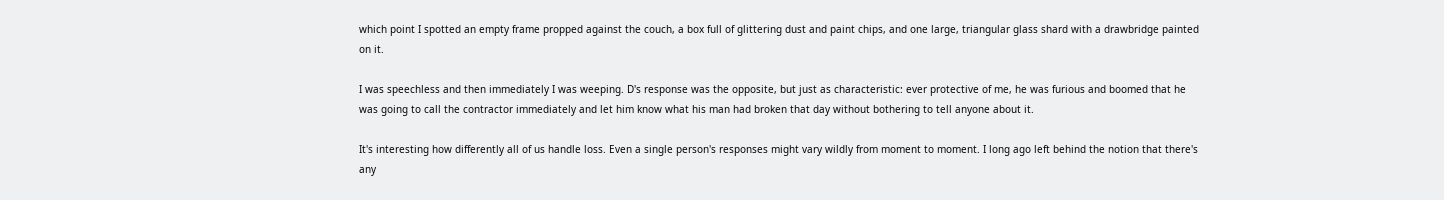which point I spotted an empty frame propped against the couch, a box full of glittering dust and paint chips, and one large, triangular glass shard with a drawbridge painted on it.

I was speechless and then immediately I was weeping. D's response was the opposite, but just as characteristic: ever protective of me, he was furious and boomed that he was going to call the contractor immediately and let him know what his man had broken that day without bothering to tell anyone about it.

It's interesting how differently all of us handle loss. Even a single person's responses might vary wildly from moment to moment. I long ago left behind the notion that there's any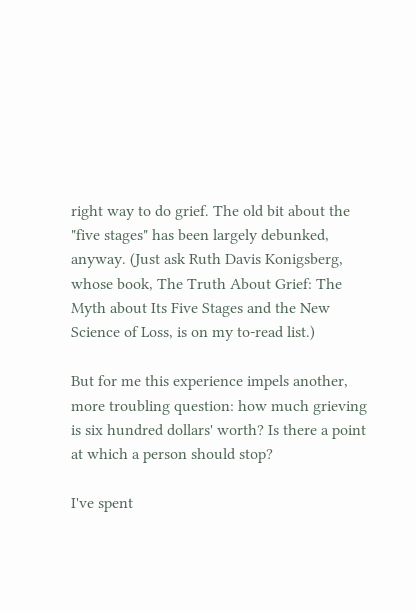right way to do grief. The old bit about the "five stages" has been largely debunked, anyway. (Just ask Ruth Davis Konigsberg, whose book, The Truth About Grief: The Myth about Its Five Stages and the New Science of Loss, is on my to-read list.)

But for me this experience impels another, more troubling question: how much grieving is six hundred dollars' worth? Is there a point at which a person should stop?

I've spent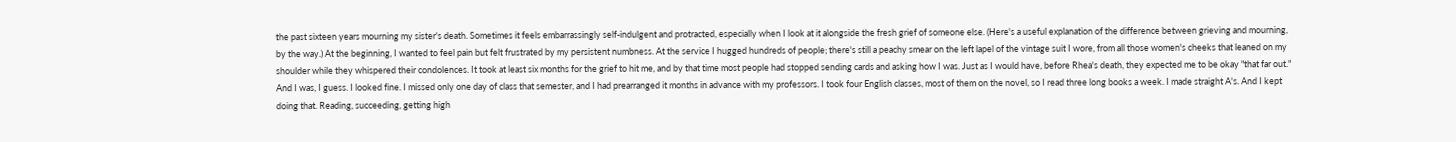the past sixteen years mourning my sister's death. Sometimes it feels embarrassingly self-indulgent and protracted, especially when I look at it alongside the fresh grief of someone else. (Here's a useful explanation of the difference between grieving and mourning, by the way.) At the beginning, I wanted to feel pain but felt frustrated by my persistent numbness. At the service I hugged hundreds of people; there's still a peachy smear on the left lapel of the vintage suit I wore, from all those women's cheeks that leaned on my shoulder while they whispered their condolences. It took at least six months for the grief to hit me, and by that time most people had stopped sending cards and asking how I was. Just as I would have, before Rhea's death, they expected me to be okay "that far out." And I was, I guess. I looked fine. I missed only one day of class that semester, and I had prearranged it months in advance with my professors. I took four English classes, most of them on the novel, so I read three long books a week. I made straight A's. And I kept doing that. Reading, succeeding, getting high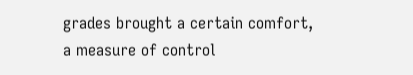grades brought a certain comfort, a measure of control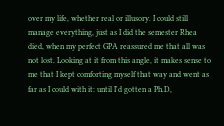over my life, whether real or illusory. I could still manage everything, just as I did the semester Rhea died, when my perfect GPA reassured me that all was not lost. Looking at it from this angle, it makes sense to me that I kept comforting myself that way and went as far as I could with it: until I'd gotten a Ph.D,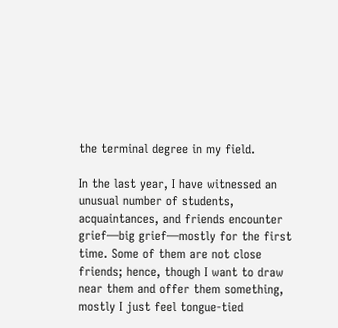the terminal degree in my field.

In the last year, I have witnessed an unusual number of students, acquaintances, and friends encounter grief—big grief—mostly for the first time. Some of them are not close friends; hence, though I want to draw near them and offer them something, mostly I just feel tongue-tied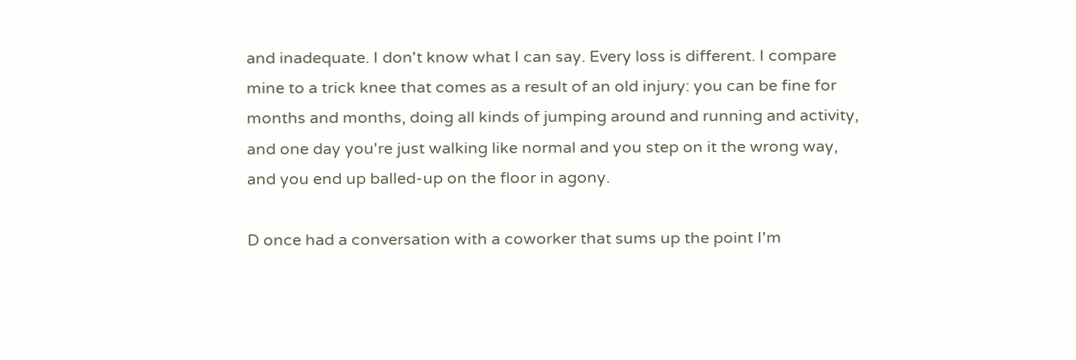and inadequate. I don't know what I can say. Every loss is different. I compare mine to a trick knee that comes as a result of an old injury: you can be fine for months and months, doing all kinds of jumping around and running and activity, and one day you're just walking like normal and you step on it the wrong way, and you end up balled-up on the floor in agony.

D once had a conversation with a coworker that sums up the point I'm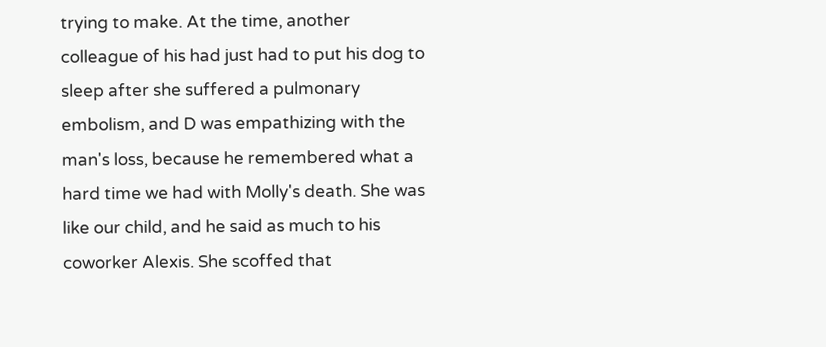trying to make. At the time, another colleague of his had just had to put his dog to sleep after she suffered a pulmonary embolism, and D was empathizing with the man's loss, because he remembered what a hard time we had with Molly's death. She was like our child, and he said as much to his coworker Alexis. She scoffed that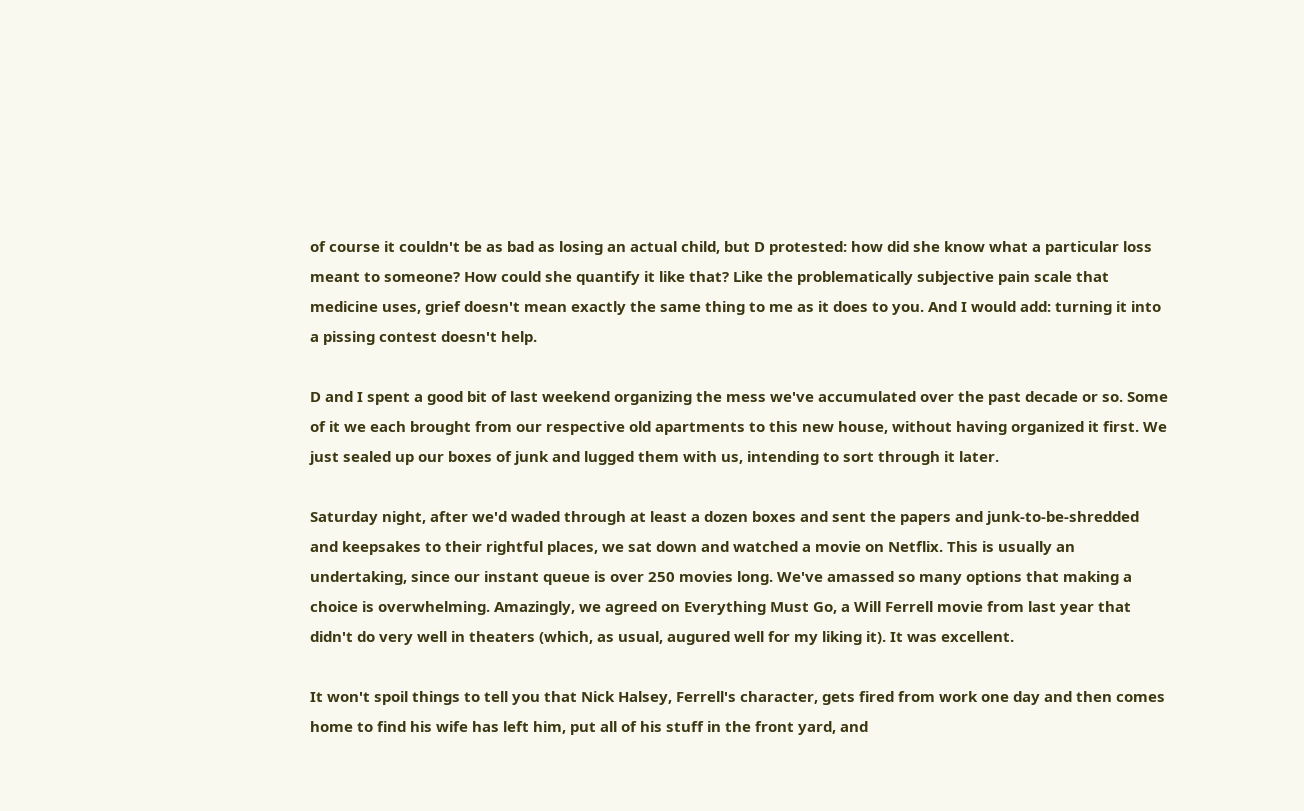of course it couldn't be as bad as losing an actual child, but D protested: how did she know what a particular loss meant to someone? How could she quantify it like that? Like the problematically subjective pain scale that medicine uses, grief doesn't mean exactly the same thing to me as it does to you. And I would add: turning it into a pissing contest doesn't help.

D and I spent a good bit of last weekend organizing the mess we've accumulated over the past decade or so. Some of it we each brought from our respective old apartments to this new house, without having organized it first. We just sealed up our boxes of junk and lugged them with us, intending to sort through it later.

Saturday night, after we'd waded through at least a dozen boxes and sent the papers and junk-to-be-shredded and keepsakes to their rightful places, we sat down and watched a movie on Netflix. This is usually an undertaking, since our instant queue is over 250 movies long. We've amassed so many options that making a choice is overwhelming. Amazingly, we agreed on Everything Must Go, a Will Ferrell movie from last year that didn't do very well in theaters (which, as usual, augured well for my liking it). It was excellent.

It won't spoil things to tell you that Nick Halsey, Ferrell's character, gets fired from work one day and then comes home to find his wife has left him, put all of his stuff in the front yard, and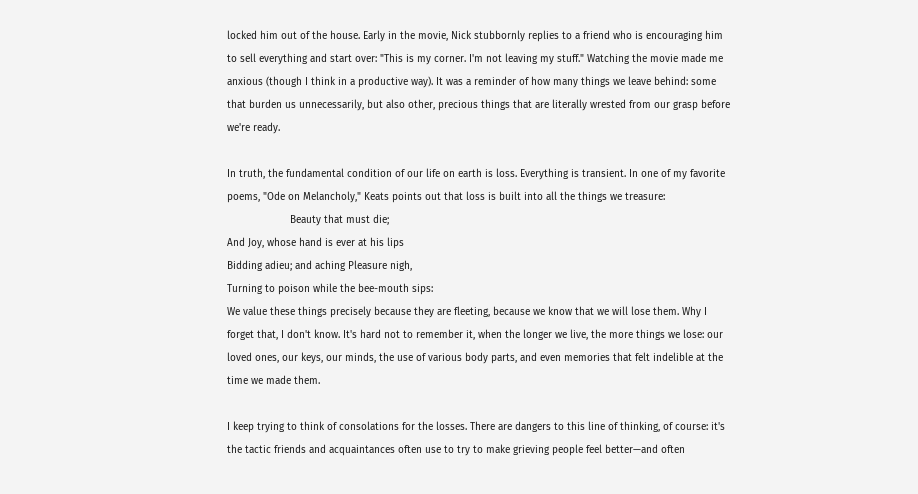locked him out of the house. Early in the movie, Nick stubbornly replies to a friend who is encouraging him to sell everything and start over: "This is my corner. I'm not leaving my stuff." Watching the movie made me anxious (though I think in a productive way). It was a reminder of how many things we leave behind: some that burden us unnecessarily, but also other, precious things that are literally wrested from our grasp before we're ready.

In truth, the fundamental condition of our life on earth is loss. Everything is transient. In one of my favorite poems, "Ode on Melancholy," Keats points out that loss is built into all the things we treasure:
                     Beauty that must die;
And Joy, whose hand is ever at his lips
Bidding adieu; and aching Pleasure nigh,
Turning to poison while the bee-mouth sips:
We value these things precisely because they are fleeting, because we know that we will lose them. Why I forget that, I don't know. It's hard not to remember it, when the longer we live, the more things we lose: our loved ones, our keys, our minds, the use of various body parts, and even memories that felt indelible at the time we made them.

I keep trying to think of consolations for the losses. There are dangers to this line of thinking, of course: it's the tactic friends and acquaintances often use to try to make grieving people feel better—and often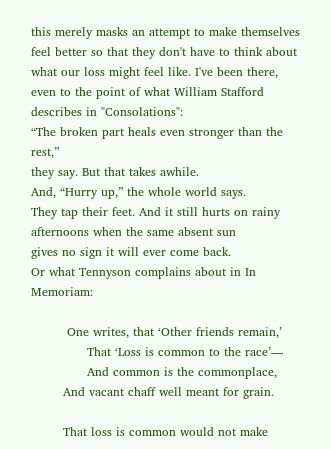this merely masks an attempt to make themselves feel better so that they don't have to think about what our loss might feel like. I've been there, even to the point of what William Stafford describes in "Consolations":
“The broken part heals even stronger than the rest,”
they say. But that takes awhile.
And, “Hurry up,” the whole world says.
They tap their feet. And it still hurts on rainy
afternoons when the same absent sun
gives no sign it will ever come back.
Or what Tennyson complains about in In Memoriam:

         One writes, that ‘Other friends remain,’
              That ‘Loss is common to the race’—
              And common is the commonplace,
        And vacant chaff well meant for grain.

        That loss is common would not make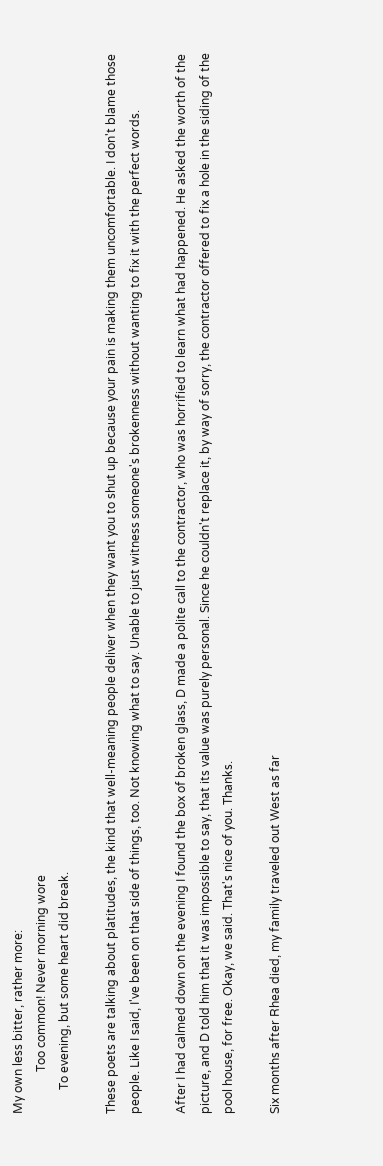My own less bitter, rather more:
              Too common! Never morning wore
        To evening, but some heart did break.

These poets are talking about platitudes, the kind that well-meaning people deliver when they want you to shut up because your pain is making them uncomfortable. I don't blame those people. Like I said, I've been on that side of things, too. Not knowing what to say. Unable to just witness someone's brokenness without wanting to fix it with the perfect words.

After I had calmed down on the evening I found the box of broken glass, D made a polite call to the contractor, who was horrified to learn what had happened. He asked the worth of the picture, and D told him that it was impossible to say, that its value was purely personal. Since he couldn't replace it, by way of sorry, the contractor offered to fix a hole in the siding of the pool house, for free. Okay, we said. That's nice of you. Thanks.

Six months after Rhea died, my family traveled out West as far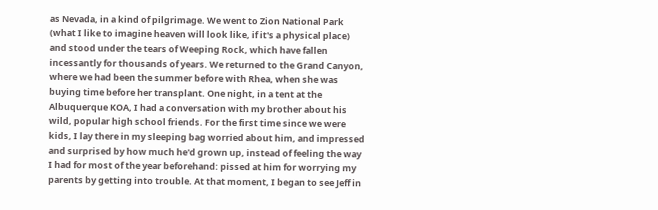as Nevada, in a kind of pilgrimage. We went to Zion National Park (what I like to imagine heaven will look like, if it's a physical place) and stood under the tears of Weeping Rock, which have fallen incessantly for thousands of years. We returned to the Grand Canyon, where we had been the summer before with Rhea, when she was buying time before her transplant. One night, in a tent at the Albuquerque KOA, I had a conversation with my brother about his wild, popular high school friends. For the first time since we were kids, I lay there in my sleeping bag worried about him, and impressed and surprised by how much he'd grown up, instead of feeling the way I had for most of the year beforehand: pissed at him for worrying my parents by getting into trouble. At that moment, I began to see Jeff in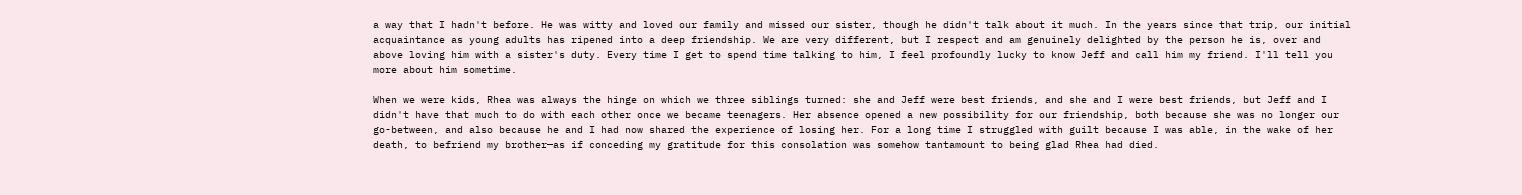a way that I hadn't before. He was witty and loved our family and missed our sister, though he didn't talk about it much. In the years since that trip, our initial acquaintance as young adults has ripened into a deep friendship. We are very different, but I respect and am genuinely delighted by the person he is, over and above loving him with a sister's duty. Every time I get to spend time talking to him, I feel profoundly lucky to know Jeff and call him my friend. I'll tell you more about him sometime.

When we were kids, Rhea was always the hinge on which we three siblings turned: she and Jeff were best friends, and she and I were best friends, but Jeff and I didn't have that much to do with each other once we became teenagers. Her absence opened a new possibility for our friendship, both because she was no longer our go-between, and also because he and I had now shared the experience of losing her. For a long time I struggled with guilt because I was able, in the wake of her death, to befriend my brother—as if conceding my gratitude for this consolation was somehow tantamount to being glad Rhea had died.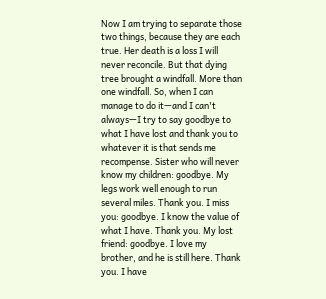Now I am trying to separate those two things, because they are each true. Her death is a loss I will never reconcile. But that dying tree brought a windfall. More than one windfall. So, when I can manage to do it—and I can't always—I try to say goodbye to what I have lost and thank you to whatever it is that sends me recompense. Sister who will never know my children: goodbye. My legs work well enough to run several miles. Thank you. I miss you: goodbye. I know the value of what I have. Thank you. My lost friend: goodbye. I love my brother, and he is still here. Thank you. I have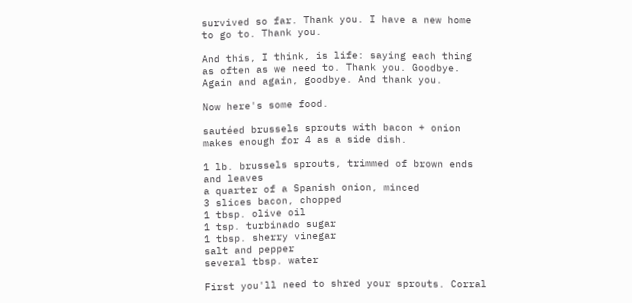survived so far. Thank you. I have a new home to go to. Thank you.

And this, I think, is life: saying each thing as often as we need to. Thank you. Goodbye. Again and again, goodbye. And thank you.

Now here's some food.

sautéed brussels sprouts with bacon + onion
makes enough for 4 as a side dish.

1 lb. brussels sprouts, trimmed of brown ends and leaves
a quarter of a Spanish onion, minced
3 slices bacon, chopped
1 tbsp. olive oil
1 tsp. turbinado sugar
1 tbsp. sherry vinegar
salt and pepper
several tbsp. water

First you'll need to shred your sprouts. Corral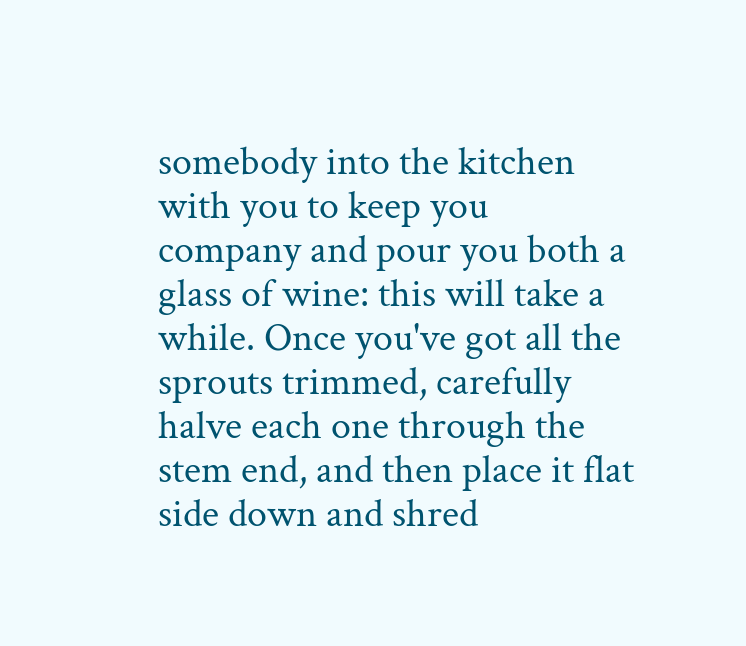somebody into the kitchen with you to keep you company and pour you both a glass of wine: this will take a while. Once you've got all the sprouts trimmed, carefully halve each one through the stem end, and then place it flat side down and shred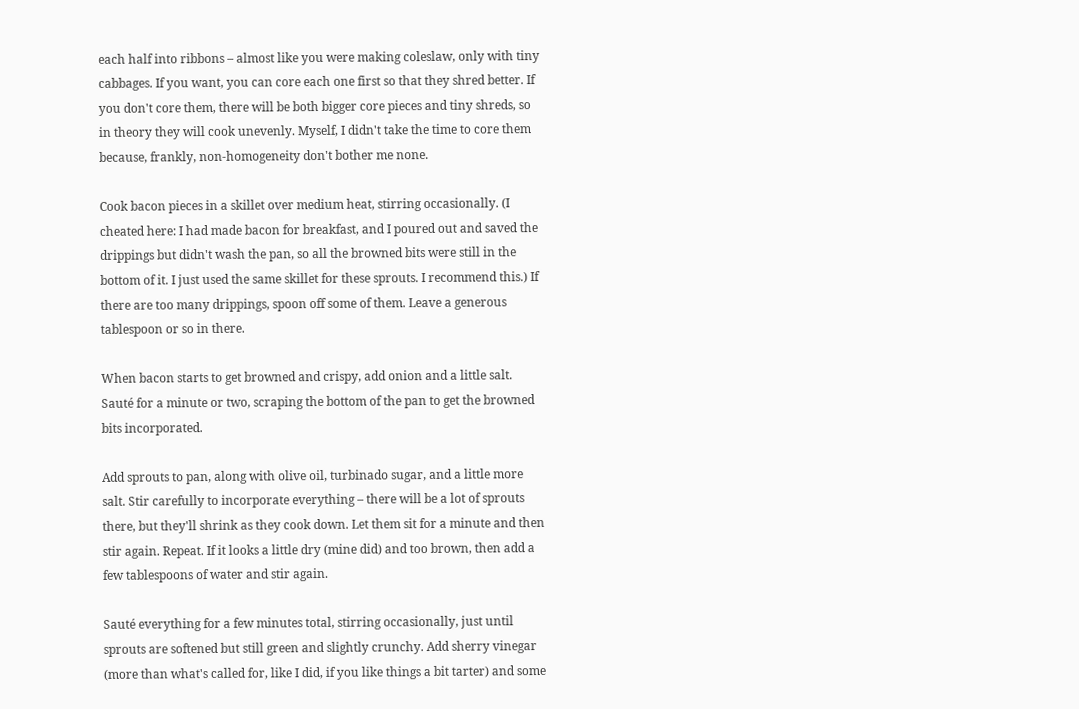each half into ribbons – almost like you were making coleslaw, only with tiny cabbages. If you want, you can core each one first so that they shred better. If you don't core them, there will be both bigger core pieces and tiny shreds, so in theory they will cook unevenly. Myself, I didn't take the time to core them because, frankly, non-homogeneity don't bother me none.

Cook bacon pieces in a skillet over medium heat, stirring occasionally. (I cheated here: I had made bacon for breakfast, and I poured out and saved the drippings but didn't wash the pan, so all the browned bits were still in the bottom of it. I just used the same skillet for these sprouts. I recommend this.) If there are too many drippings, spoon off some of them. Leave a generous tablespoon or so in there.

When bacon starts to get browned and crispy, add onion and a little salt. Sauté for a minute or two, scraping the bottom of the pan to get the browned bits incorporated.

Add sprouts to pan, along with olive oil, turbinado sugar, and a little more salt. Stir carefully to incorporate everything – there will be a lot of sprouts there, but they'll shrink as they cook down. Let them sit for a minute and then stir again. Repeat. If it looks a little dry (mine did) and too brown, then add a few tablespoons of water and stir again.

Sauté everything for a few minutes total, stirring occasionally, just until sprouts are softened but still green and slightly crunchy. Add sherry vinegar (more than what's called for, like I did, if you like things a bit tarter) and some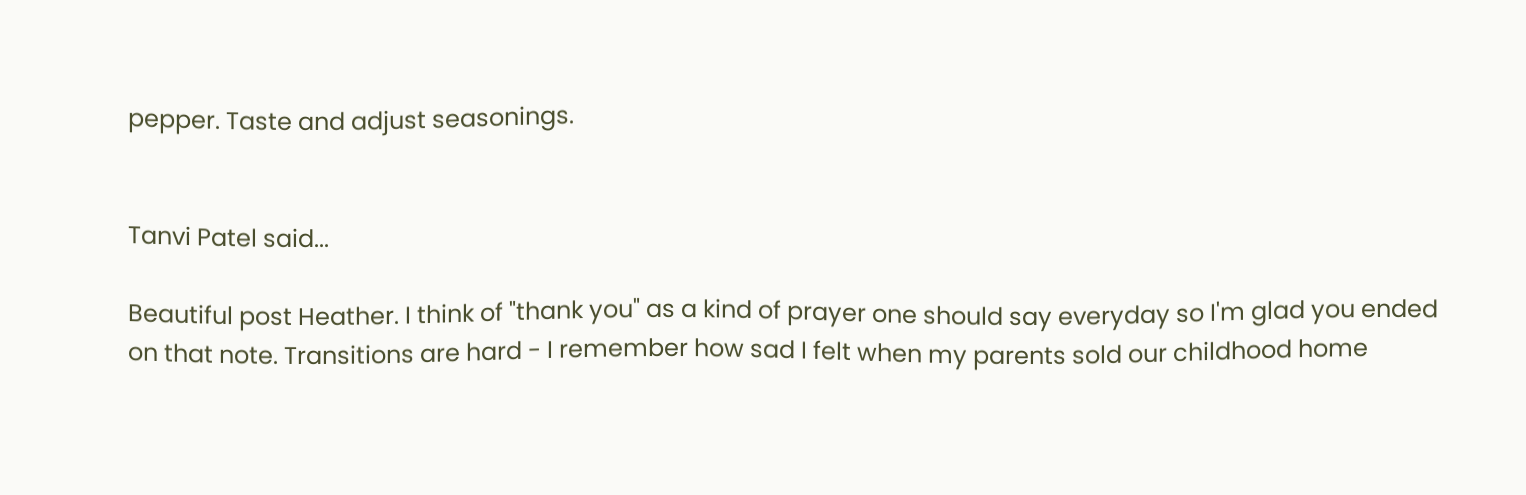pepper. Taste and adjust seasonings.


Tanvi Patel said...

Beautiful post Heather. I think of "thank you" as a kind of prayer one should say everyday so I'm glad you ended on that note. Transitions are hard - I remember how sad I felt when my parents sold our childhood home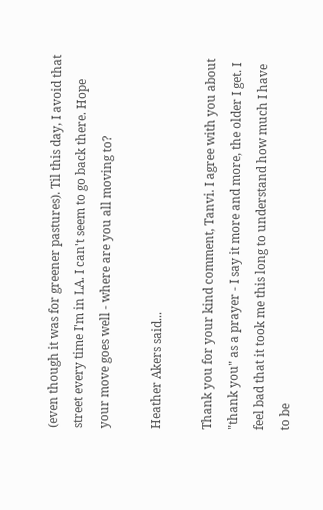(even though it was for greener pastures). Til this day, I avoid that street every time I'm in LA. I can't seem to go back there. Hope your move goes well - where are you all moving to?

Heather Akers said...

Thank you for your kind comment, Tanvi. I agree with you about "thank you" as a prayer - I say it more and more, the older I get. I feel bad that it took me this long to understand how much I have to be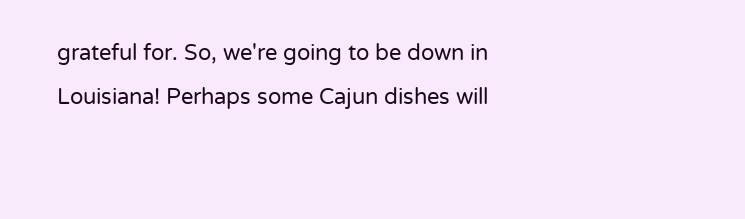grateful for. So, we're going to be down in Louisiana! Perhaps some Cajun dishes will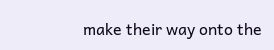make their way onto the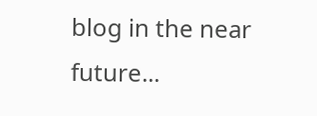blog in the near future...